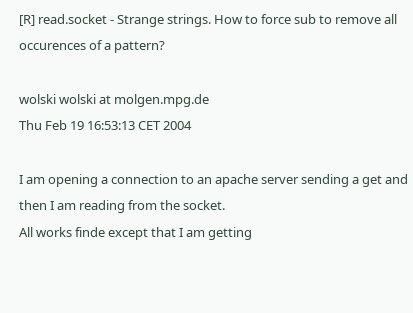[R] read.socket - Strange strings. How to force sub to remove all occurences of a pattern?

wolski wolski at molgen.mpg.de
Thu Feb 19 16:53:13 CET 2004

I am opening a connection to an apache server sending a get and then I am reading from the socket.
All works finde except that I am getting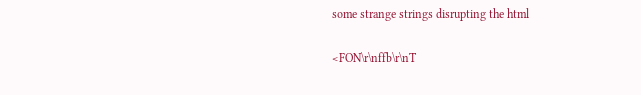some strange strings disrupting the html

<FON\r\nffb\r\nT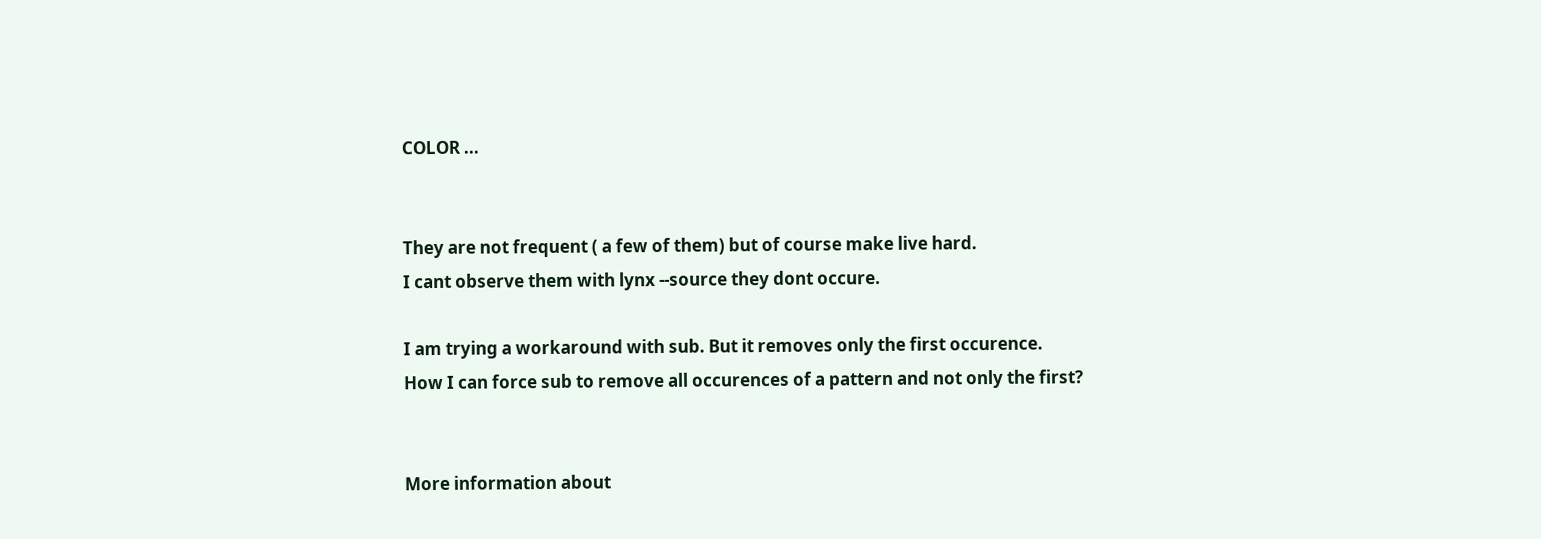COLOR ...


They are not frequent ( a few of them) but of course make live hard.
I cant observe them with lynx --source they dont occure.

I am trying a workaround with sub. But it removes only the first occurence.
How I can force sub to remove all occurences of a pattern and not only the first?


More information about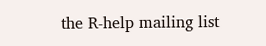the R-help mailing list